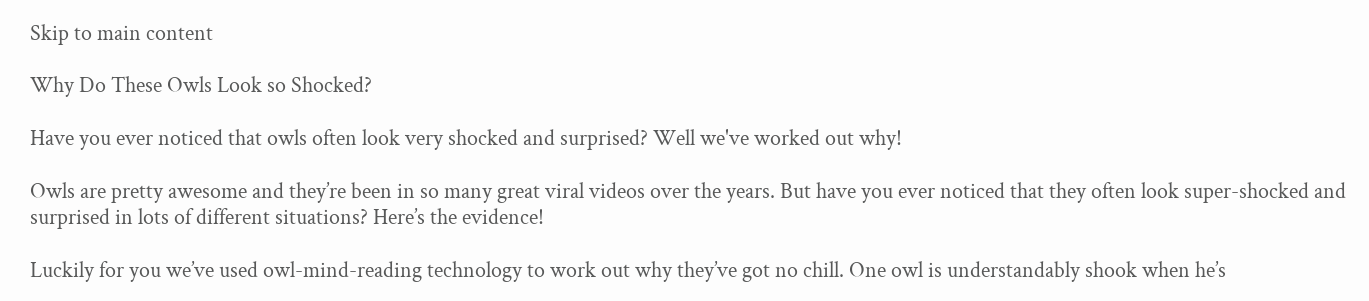Skip to main content

Why Do These Owls Look so Shocked?

Have you ever noticed that owls often look very shocked and surprised? Well we've worked out why!

Owls are pretty awesome and they’re been in so many great viral videos over the years. But have you ever noticed that they often look super-shocked and surprised in lots of different situations? Here’s the evidence!

Luckily for you we’ve used owl-mind-reading technology to work out why they’ve got no chill. One owl is understandably shook when he’s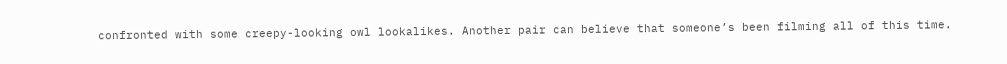confronted with some creepy-looking owl lookalikes. Another pair can believe that someone’s been filming all of this time.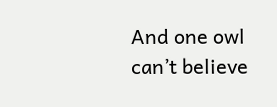And one owl can’t believe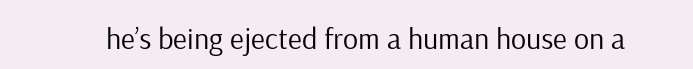he’s being ejected from a human house on a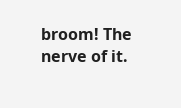broom! The nerve of it.